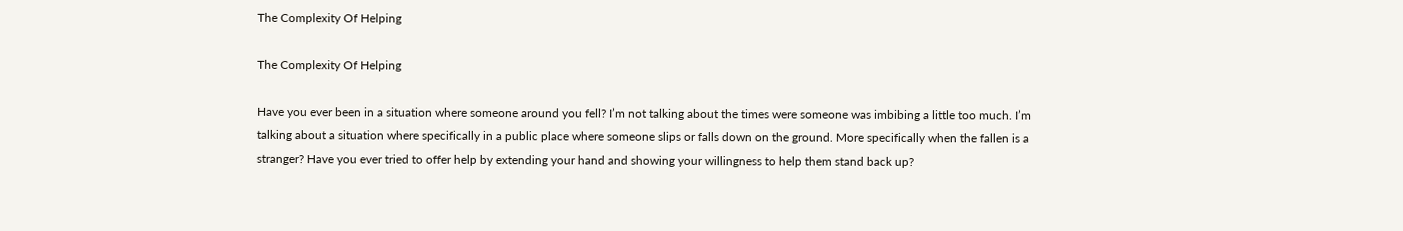The Complexity Of Helping

The Complexity Of Helping

Have you ever been in a situation where someone around you fell? I’m not talking about the times were someone was imbibing a little too much. I’m talking about a situation where specifically in a public place where someone slips or falls down on the ground. More specifically when the fallen is a stranger? Have you ever tried to offer help by extending your hand and showing your willingness to help them stand back up?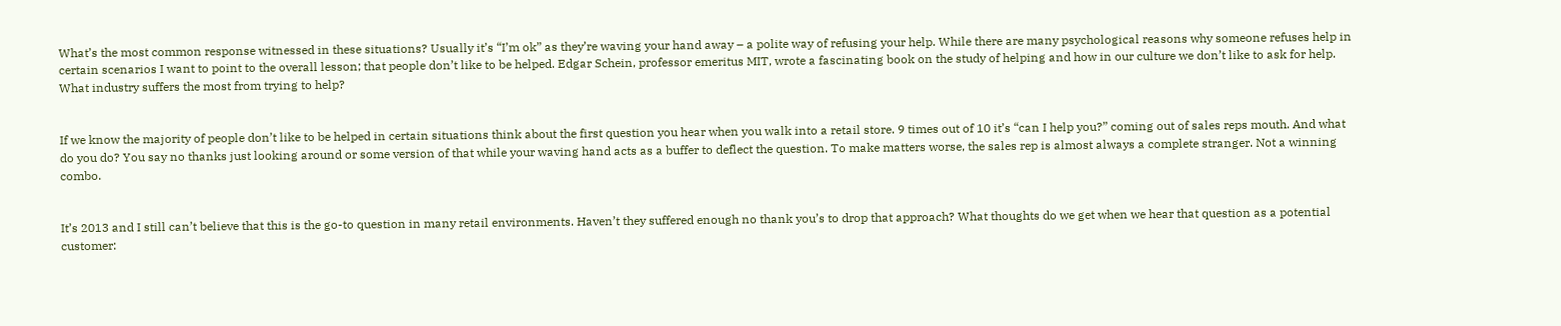What’s the most common response witnessed in these situations? Usually it’s “I’m ok” as they’re waving your hand away – a polite way of refusing your help. While there are many psychological reasons why someone refuses help in certain scenarios I want to point to the overall lesson; that people don’t like to be helped. Edgar Schein, professor emeritus MIT, wrote a fascinating book on the study of helping and how in our culture we don’t like to ask for help. What industry suffers the most from trying to help?


If we know the majority of people don’t like to be helped in certain situations think about the first question you hear when you walk into a retail store. 9 times out of 10 it’s “can I help you?” coming out of sales reps mouth. And what do you do? You say no thanks just looking around or some version of that while your waving hand acts as a buffer to deflect the question. To make matters worse, the sales rep is almost always a complete stranger. Not a winning combo.


It’s 2013 and I still can’t believe that this is the go-to question in many retail environments. Haven’t they suffered enough no thank you’s to drop that approach? What thoughts do we get when we hear that question as a potential customer: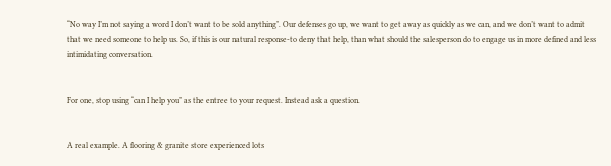“No way I’m not saying a word I don’t want to be sold anything”. Our defenses go up, we want to get away as quickly as we can, and we don’t want to admit that we need someone to help us. So, if this is our natural response-to deny that help, than what should the salesperson do to engage us in more defined and less intimidating conversation.


For one, stop using “can I help you” as the entree to your request. Instead ask a question.


A real example. A flooring & granite store experienced lots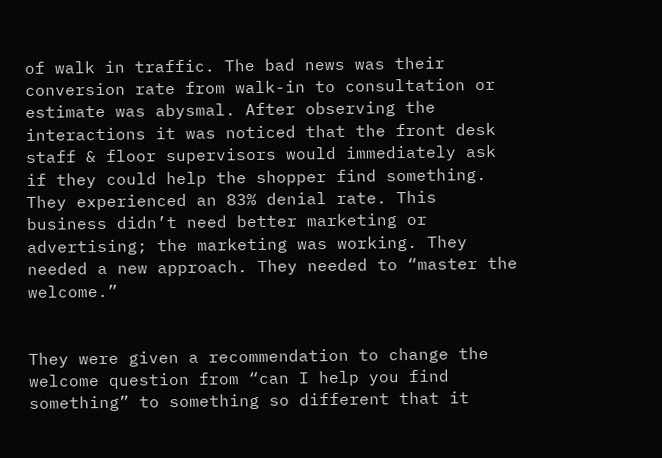of walk in traffic. The bad news was their conversion rate from walk-in to consultation or estimate was abysmal. After observing the interactions it was noticed that the front desk staff & floor supervisors would immediately ask if they could help the shopper find something. They experienced an 83% denial rate. This business didn’t need better marketing or advertising; the marketing was working. They needed a new approach. They needed to “master the welcome.”


They were given a recommendation to change the welcome question from “can I help you find something” to something so different that it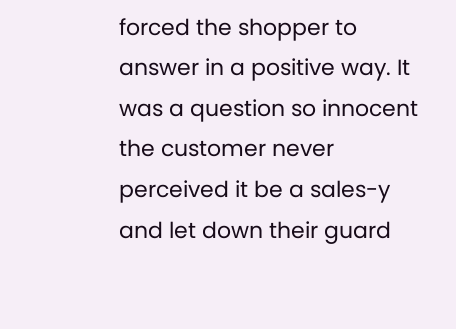forced the shopper to answer in a positive way. It was a question so innocent the customer never perceived it be a sales-y and let down their guard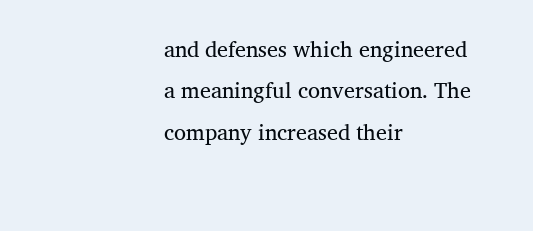and defenses which engineered a meaningful conversation. The company increased their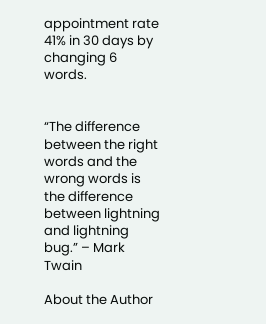appointment rate 41% in 30 days by changing 6 words.


“The difference between the right words and the wrong words is the difference between lightning and lightning bug.” – Mark Twain

About the Author